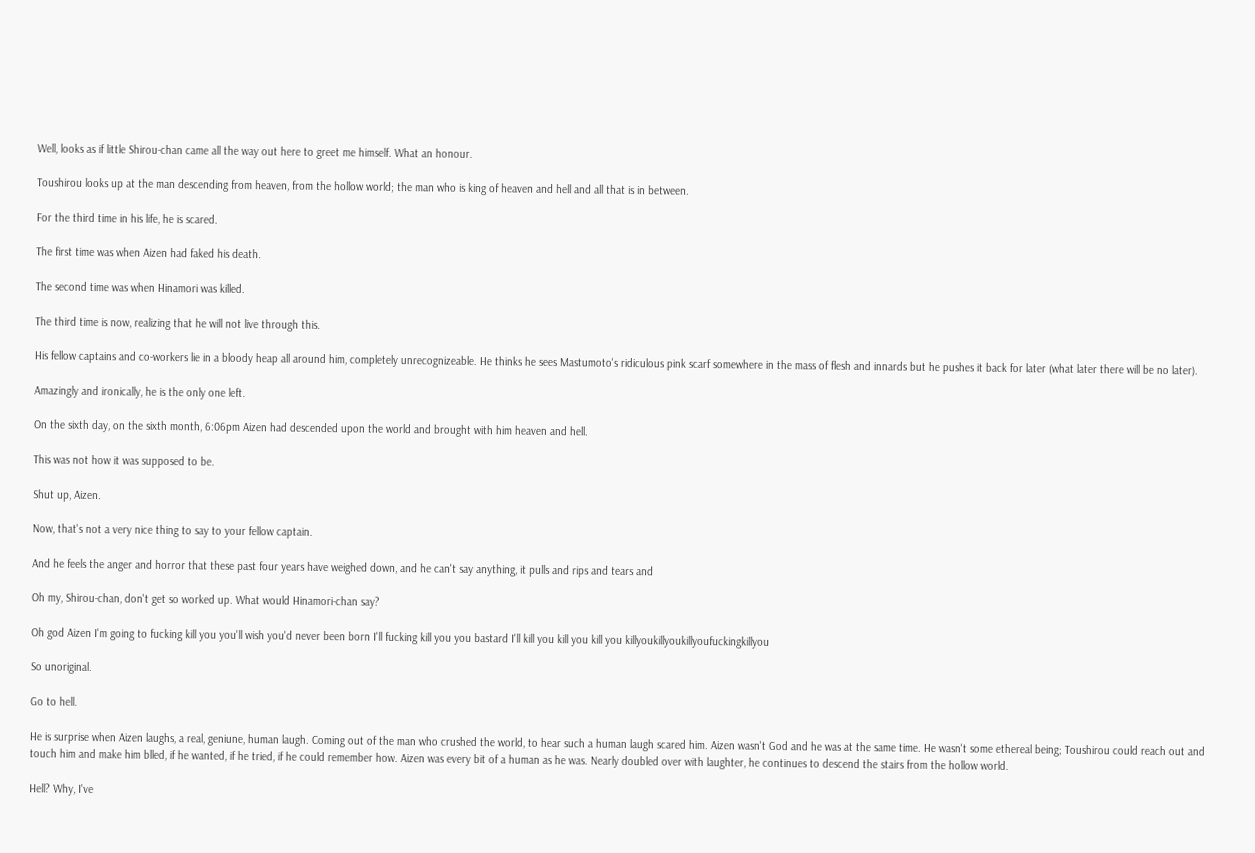Well, looks as if little Shirou-chan came all the way out here to greet me himself. What an honour.

Toushirou looks up at the man descending from heaven, from the hollow world; the man who is king of heaven and hell and all that is in between.

For the third time in his life, he is scared.

The first time was when Aizen had faked his death.

The second time was when Hinamori was killed.

The third time is now, realizing that he will not live through this.

His fellow captains and co-workers lie in a bloody heap all around him, completely unrecognizeable. He thinks he sees Mastumoto's ridiculous pink scarf somewhere in the mass of flesh and innards but he pushes it back for later (what later there will be no later).

Amazingly and ironically, he is the only one left.

On the sixth day, on the sixth month, 6:06pm Aizen had descended upon the world and brought with him heaven and hell.

This was not how it was supposed to be.

Shut up, Aizen.

Now, that's not a very nice thing to say to your fellow captain.

And he feels the anger and horror that these past four years have weighed down, and he can't say anything, it pulls and rips and tears and

Oh my, Shirou-chan, don't get so worked up. What would Hinamori-chan say?

Oh god Aizen I'm going to fucking kill you you'll wish you'd never been born I'll fucking kill you you bastard I'll kill you kill you kill you killyoukillyoukillyoufuckingkillyou

So unoriginal.

Go to hell.

He is surprise when Aizen laughs, a real, geniune, human laugh. Coming out of the man who crushed the world, to hear such a human laugh scared him. Aizen wasn't God and he was at the same time. He wasn't some ethereal being; Toushirou could reach out and touch him and make him blled, if he wanted, if he tried, if he could remember how. Aizen was every bit of a human as he was. Nearly doubled over with laughter, he continues to descend the stairs from the hollow world.

Hell? Why, I've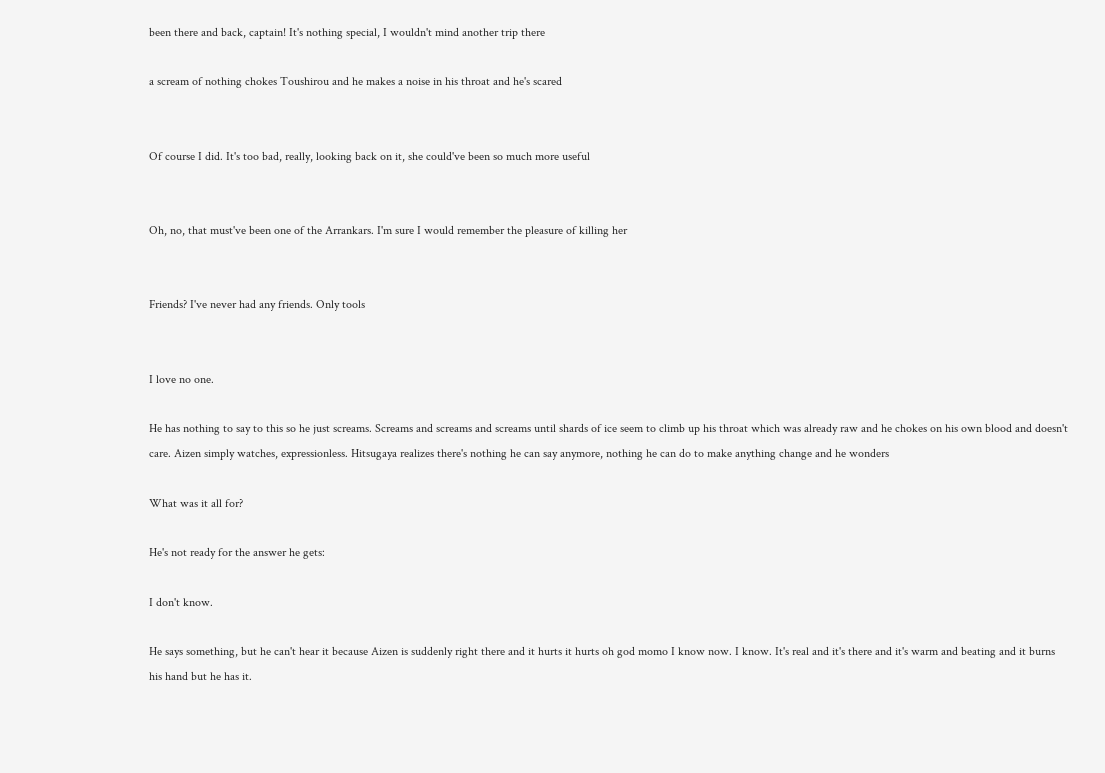been there and back, captain! It's nothing special, I wouldn't mind another trip there

a scream of nothing chokes Toushirou and he makes a noise in his throat and he's scared


Of course I did. It's too bad, really, looking back on it, she could've been so much more useful


Oh, no, that must've been one of the Arrankars. I'm sure I would remember the pleasure of killing her


Friends? I've never had any friends. Only tools


I love no one.

He has nothing to say to this so he just screams. Screams and screams and screams until shards of ice seem to climb up his throat which was already raw and he chokes on his own blood and doesn't care. Aizen simply watches, expressionless. Hitsugaya realizes there's nothing he can say anymore, nothing he can do to make anything change and he wonders

What was it all for?

He's not ready for the answer he gets:

I don't know.

He says something, but he can't hear it because Aizen is suddenly right there and it hurts it hurts oh god momo I know now. I know. It's real and it's there and it's warm and beating and it burns his hand but he has it.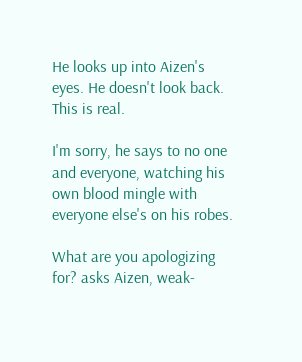He looks up into Aizen's eyes. He doesn't look back. This is real.

I'm sorry, he says to no one and everyone, watching his own blood mingle with everyone else's on his robes.

What are you apologizing for? asks Aizen, weak-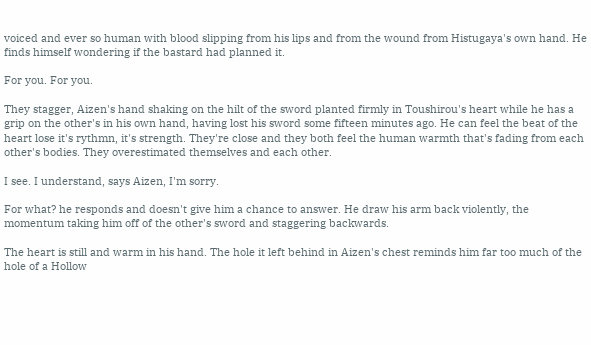voiced and ever so human with blood slipping from his lips and from the wound from Histugaya's own hand. He finds himself wondering if the bastard had planned it.

For you. For you.

They stagger, Aizen's hand shaking on the hilt of the sword planted firmly in Toushirou's heart while he has a grip on the other's in his own hand, having lost his sword some fifteen minutes ago. He can feel the beat of the heart lose it's rythmn, it's strength. They're close and they both feel the human warmth that's fading from each other's bodies. They overestimated themselves and each other.

I see. I understand, says Aizen, I'm sorry.

For what? he responds and doesn't give him a chance to answer. He draw his arm back violently, the momentum taking him off of the other's sword and staggering backwards.

The heart is still and warm in his hand. The hole it left behind in Aizen's chest reminds him far too much of the hole of a Hollow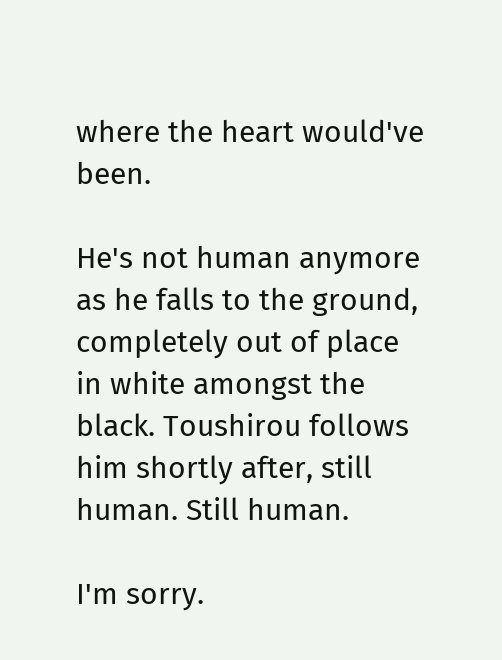where the heart would've been.

He's not human anymore as he falls to the ground, completely out of place in white amongst the black. Toushirou follows him shortly after, still human. Still human.

I'm sorry.